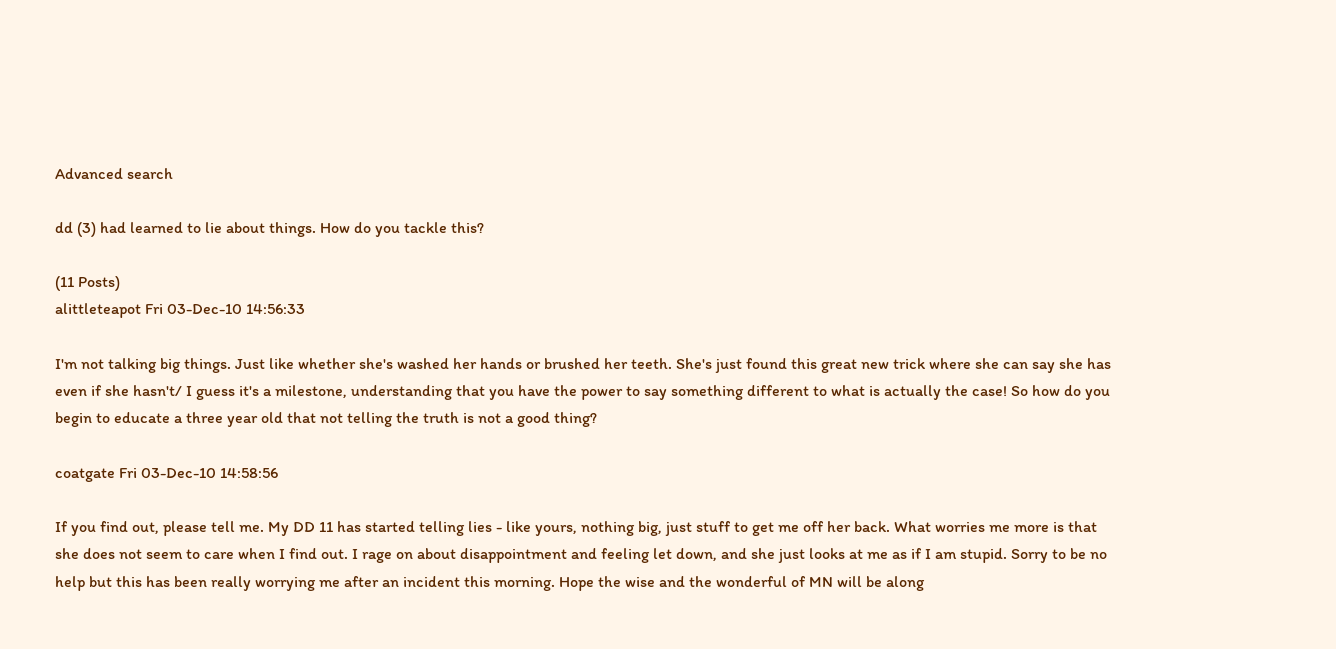Advanced search

dd (3) had learned to lie about things. How do you tackle this?

(11 Posts)
alittleteapot Fri 03-Dec-10 14:56:33

I'm not talking big things. Just like whether she's washed her hands or brushed her teeth. She's just found this great new trick where she can say she has even if she hasn't/ I guess it's a milestone, understanding that you have the power to say something different to what is actually the case! So how do you begin to educate a three year old that not telling the truth is not a good thing?

coatgate Fri 03-Dec-10 14:58:56

If you find out, please tell me. My DD 11 has started telling lies - like yours, nothing big, just stuff to get me off her back. What worries me more is that she does not seem to care when I find out. I rage on about disappointment and feeling let down, and she just looks at me as if I am stupid. Sorry to be no help but this has been really worrying me after an incident this morning. Hope the wise and the wonderful of MN will be along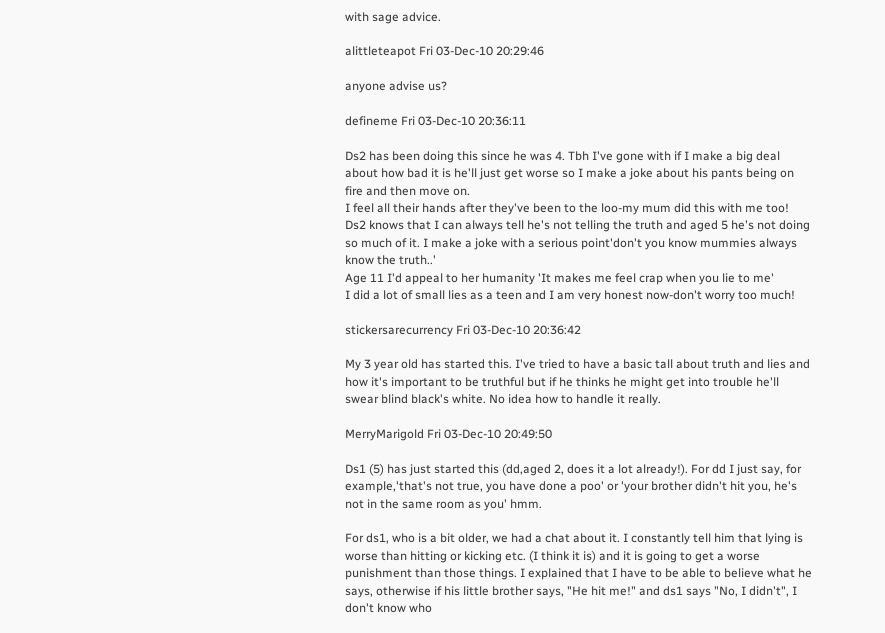with sage advice.

alittleteapot Fri 03-Dec-10 20:29:46

anyone advise us?

defineme Fri 03-Dec-10 20:36:11

Ds2 has been doing this since he was 4. Tbh I've gone with if I make a big deal about how bad it is he'll just get worse so I make a joke about his pants being on fire and then move on.
I feel all their hands after they've been to the loo-my mum did this with me too!
Ds2 knows that I can always tell he's not telling the truth and aged 5 he's not doing so much of it. I make a joke with a serious point'don't you know mummies always know the truth..'
Age 11 I'd appeal to her humanity 'It makes me feel crap when you lie to me'
I did a lot of small lies as a teen and I am very honest now-don't worry too much!

stickersarecurrency Fri 03-Dec-10 20:36:42

My 3 year old has started this. I've tried to have a basic tall about truth and lies and how it's important to be truthful but if he thinks he might get into trouble he'll swear blind black's white. No idea how to handle it really.

MerryMarigold Fri 03-Dec-10 20:49:50

Ds1 (5) has just started this (dd,aged 2, does it a lot already!). For dd I just say, for example,'that's not true, you have done a poo' or 'your brother didn't hit you, he's not in the same room as you' hmm.

For ds1, who is a bit older, we had a chat about it. I constantly tell him that lying is worse than hitting or kicking etc. (I think it is) and it is going to get a worse punishment than those things. I explained that I have to be able to believe what he says, otherwise if his little brother says, "He hit me!" and ds1 says "No, I didn't", I don't know who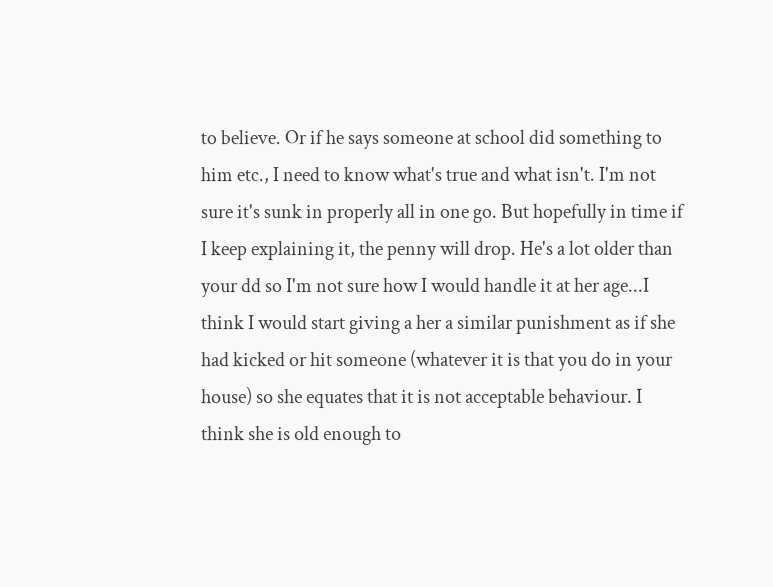to believe. Or if he says someone at school did something to him etc., I need to know what's true and what isn't. I'm not sure it's sunk in properly all in one go. But hopefully in time if I keep explaining it, the penny will drop. He's a lot older than your dd so I'm not sure how I would handle it at her age...I think I would start giving a her a similar punishment as if she had kicked or hit someone (whatever it is that you do in your house) so she equates that it is not acceptable behaviour. I think she is old enough to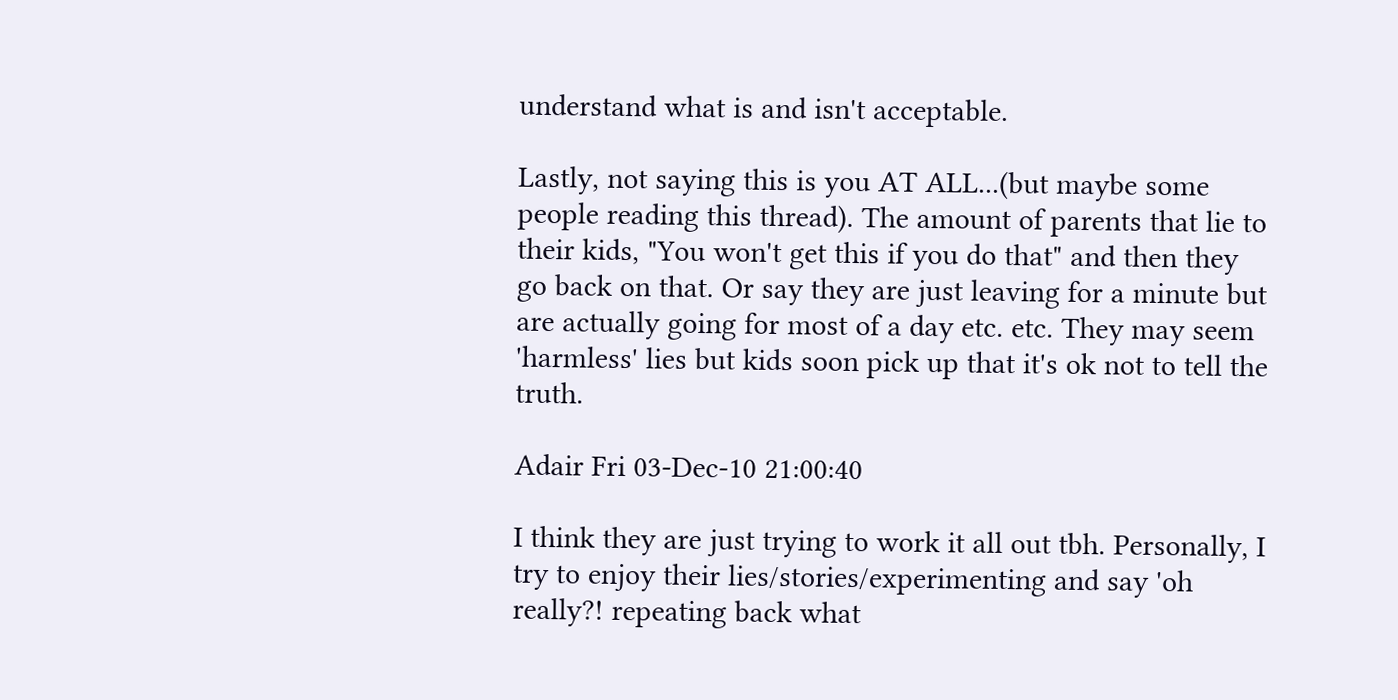understand what is and isn't acceptable.

Lastly, not saying this is you AT ALL...(but maybe some people reading this thread). The amount of parents that lie to their kids, "You won't get this if you do that" and then they go back on that. Or say they are just leaving for a minute but are actually going for most of a day etc. etc. They may seem 'harmless' lies but kids soon pick up that it's ok not to tell the truth.

Adair Fri 03-Dec-10 21:00:40

I think they are just trying to work it all out tbh. Personally, I try to enjoy their lies/stories/experimenting and say 'oh really?! repeating back what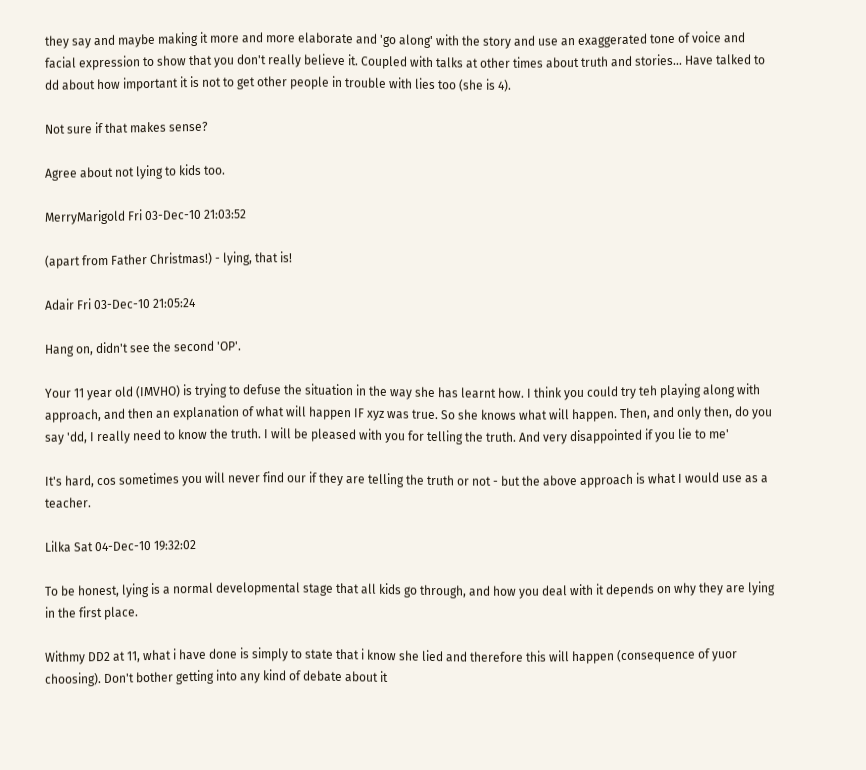they say and maybe making it more and more elaborate and 'go along' with the story and use an exaggerated tone of voice and facial expression to show that you don't really believe it. Coupled with talks at other times about truth and stories... Have talked to dd about how important it is not to get other people in trouble with lies too (she is 4).

Not sure if that makes sense?

Agree about not lying to kids too.

MerryMarigold Fri 03-Dec-10 21:03:52

(apart from Father Christmas!) - lying, that is!

Adair Fri 03-Dec-10 21:05:24

Hang on, didn't see the second 'OP'.

Your 11 year old (IMVHO) is trying to defuse the situation in the way she has learnt how. I think you could try teh playing along with approach, and then an explanation of what will happen IF xyz was true. So she knows what will happen. Then, and only then, do you say 'dd, I really need to know the truth. I will be pleased with you for telling the truth. And very disappointed if you lie to me'

It's hard, cos sometimes you will never find our if they are telling the truth or not - but the above approach is what I would use as a teacher.

Lilka Sat 04-Dec-10 19:32:02

To be honest, lying is a normal developmental stage that all kids go through, and how you deal with it depends on why they are lying in the first place.

Withmy DD2 at 11, what i have done is simply to state that i know she lied and therefore this will happen (consequence of yuor choosing). Don't bother getting into any kind of debate about it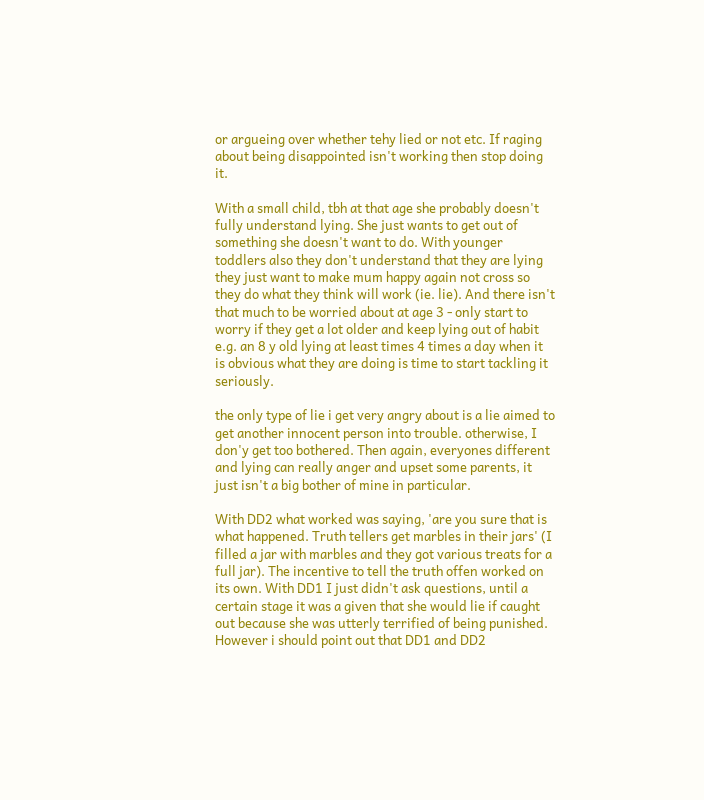or argueing over whether tehy lied or not etc. If raging about being disappointed isn't working then stop doing it.

With a small child, tbh at that age she probably doesn't fully understand lying. She just wants to get out of something she doesn't want to do. With younger toddlers also they don't understand that they are lying they just want to make mum happy again not cross so they do what they think will work (ie. lie). And there isn't that much to be worried about at age 3 - only start to worry if they get a lot older and keep lying out of habit e.g. an 8 y old lying at least times 4 times a day when it is obvious what they are doing is time to start tackling it seriously.

the only type of lie i get very angry about is a lie aimed to get another innocent person into trouble. otherwise, I don'y get too bothered. Then again, everyones different and lying can really anger and upset some parents, it just isn't a big bother of mine in particular.

With DD2 what worked was saying, 'are you sure that is what happened. Truth tellers get marbles in their jars' (I filled a jar with marbles and they got various treats for a full jar). The incentive to tell the truth offen worked on its own. With DD1 I just didn't ask questions, until a certain stage it was a given that she would lie if caught out because she was utterly terrified of being punished. However i should point out that DD1 and DD2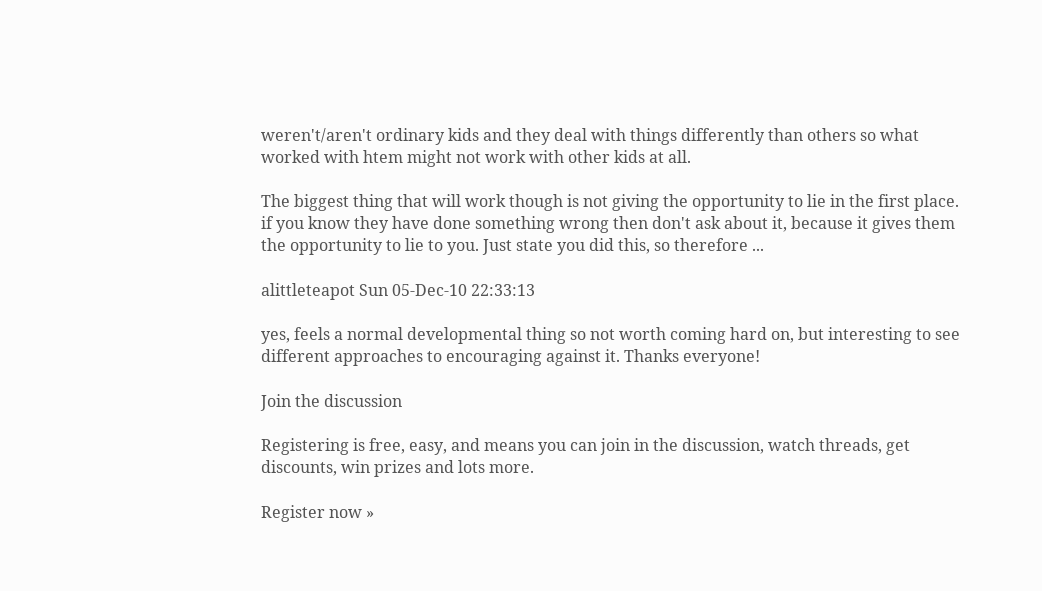weren't/aren't ordinary kids and they deal with things differently than others so what worked with htem might not work with other kids at all.

The biggest thing that will work though is not giving the opportunity to lie in the first place. if you know they have done something wrong then don't ask about it, because it gives them the opportunity to lie to you. Just state you did this, so therefore ...

alittleteapot Sun 05-Dec-10 22:33:13

yes, feels a normal developmental thing so not worth coming hard on, but interesting to see different approaches to encouraging against it. Thanks everyone!

Join the discussion

Registering is free, easy, and means you can join in the discussion, watch threads, get discounts, win prizes and lots more.

Register now »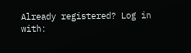Already registered? Log in with: